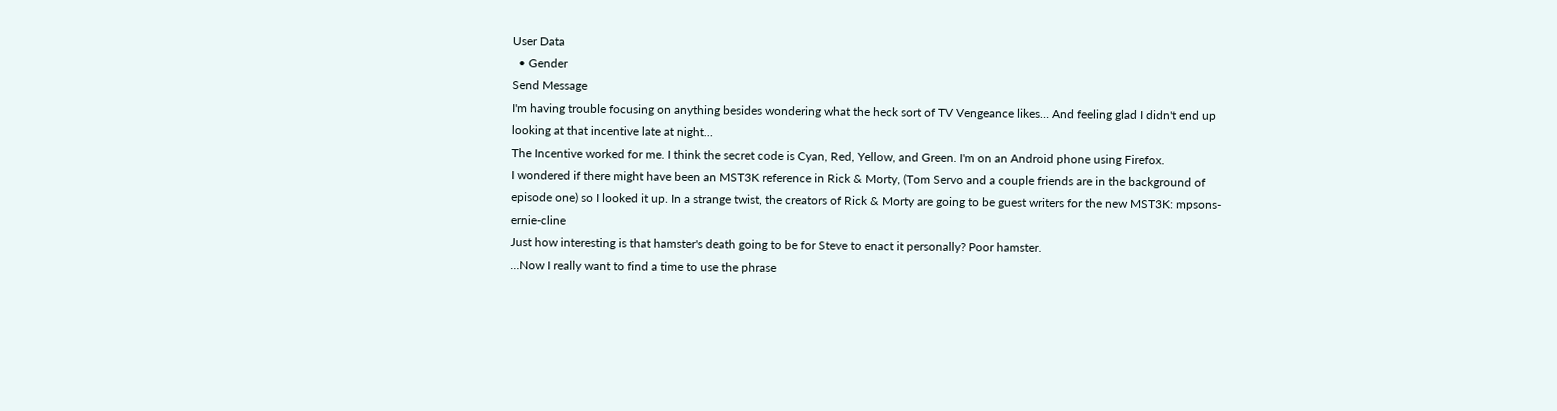User Data
  • Gender
Send Message
I'm having trouble focusing on anything besides wondering what the heck sort of TV Vengeance likes… And feeling glad I didn't end up looking at that incentive late at night…
The Incentive worked for me. I think the secret code is Cyan, Red, Yellow, and Green. I'm on an Android phone using Firefox.
I wondered if there might have been an MST3K reference in Rick & Morty, (Tom Servo and a couple friends are in the background of episode one) so I looked it up. In a strange twist, the creators of Rick & Morty are going to be guest writers for the new MST3K: mpsons-ernie-cline
Just how interesting is that hamster's death going to be for Steve to enact it personally? Poor hamster.
…Now I really want to find a time to use the phrase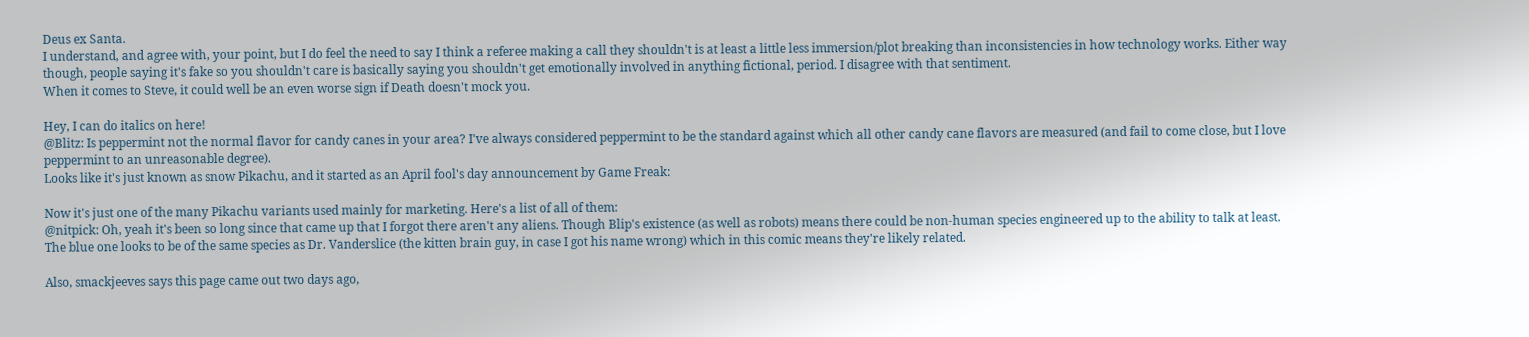Deus ex Santa.
I understand, and agree with, your point, but I do feel the need to say I think a referee making a call they shouldn't is at least a little less immersion/plot breaking than inconsistencies in how technology works. Either way though, people saying it's fake so you shouldn't care is basically saying you shouldn't get emotionally involved in anything fictional, period. I disagree with that sentiment.
When it comes to Steve, it could well be an even worse sign if Death doesn't mock you.

Hey, I can do italics on here!
@Blitz: Is peppermint not the normal flavor for candy canes in your area? I've always considered peppermint to be the standard against which all other candy cane flavors are measured (and fail to come close, but I love peppermint to an unreasonable degree).
Looks like it's just known as snow Pikachu, and it started as an April fool's day announcement by Game Freak:

Now it's just one of the many Pikachu variants used mainly for marketing. Here's a list of all of them:
@nitpick: Oh, yeah it's been so long since that came up that I forgot there aren't any aliens. Though Blip's existence (as well as robots) means there could be non-human species engineered up to the ability to talk at least.
The blue one looks to be of the same species as Dr. Vanderslice (the kitten brain guy, in case I got his name wrong) which in this comic means they're likely related.

Also, smackjeeves says this page came out two days ago,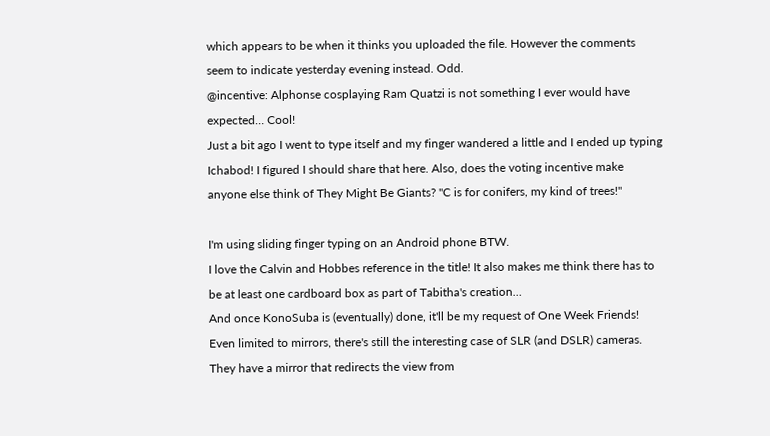which appears to be when it thinks you uploaded the file. However the comments seem to indicate yesterday evening instead. Odd.
@incentive: Alphonse cosplaying Ram Quatzi is not something I ever would have expected… Cool!
Just a bit ago I went to type itself and my finger wandered a little and I ended up typing Ichabod! I figured I should share that here. Also, does the voting incentive make anyone else think of They Might Be Giants? "C is for conifers, my kind of trees!"

I'm using sliding finger typing on an Android phone BTW.
I love the Calvin and Hobbes reference in the title! It also makes me think there has to be at least one cardboard box as part of Tabitha's creation…
And once KonoSuba is (eventually) done, it'll be my request of One Week Friends!
Even limited to mirrors, there's still the interesting case of SLR (and DSLR) cameras. They have a mirror that redirects the view from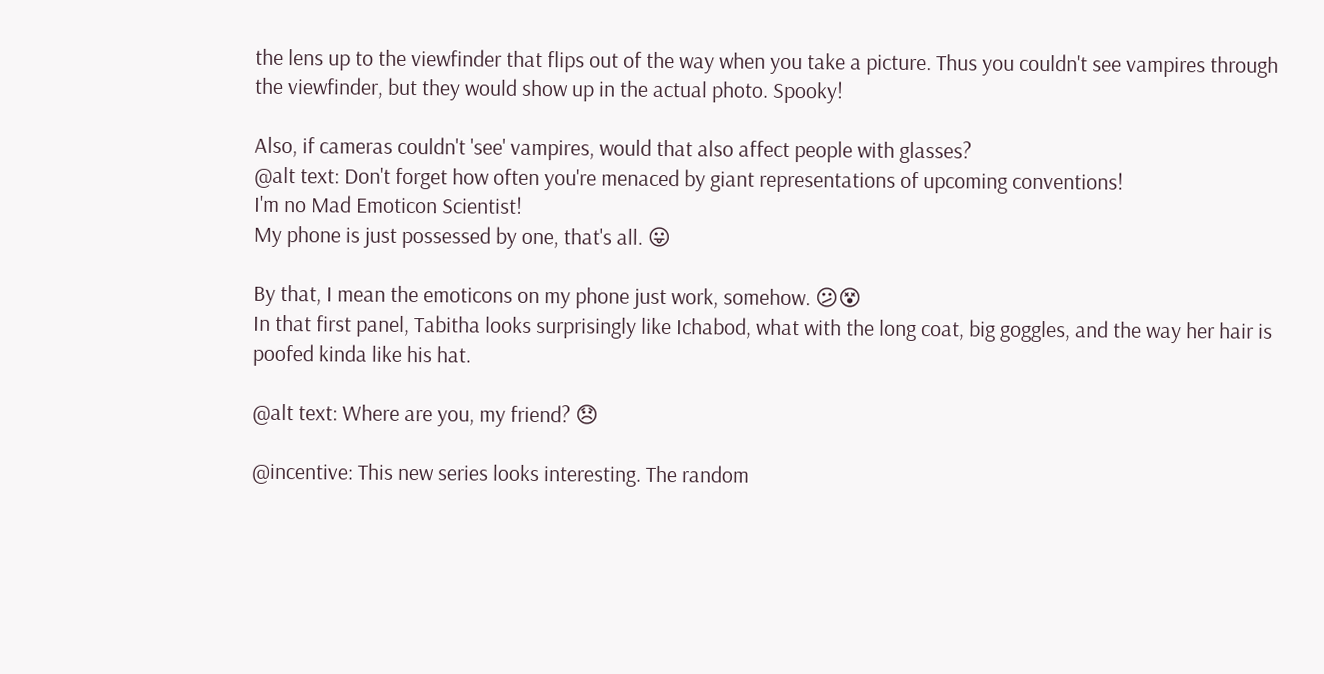the lens up to the viewfinder that flips out of the way when you take a picture. Thus you couldn't see vampires through the viewfinder, but they would show up in the actual photo. Spooky!

Also, if cameras couldn't 'see' vampires, would that also affect people with glasses?
@alt text: Don't forget how often you're menaced by giant representations of upcoming conventions!
I'm no Mad Emoticon Scientist!
My phone is just possessed by one, that's all. 😛

By that, I mean the emoticons on my phone just work, somehow. 😕😵
In that first panel, Tabitha looks surprisingly like Ichabod, what with the long coat, big goggles, and the way her hair is poofed kinda like his hat.

@alt text: Where are you, my friend? 😞

@incentive: This new series looks interesting. The random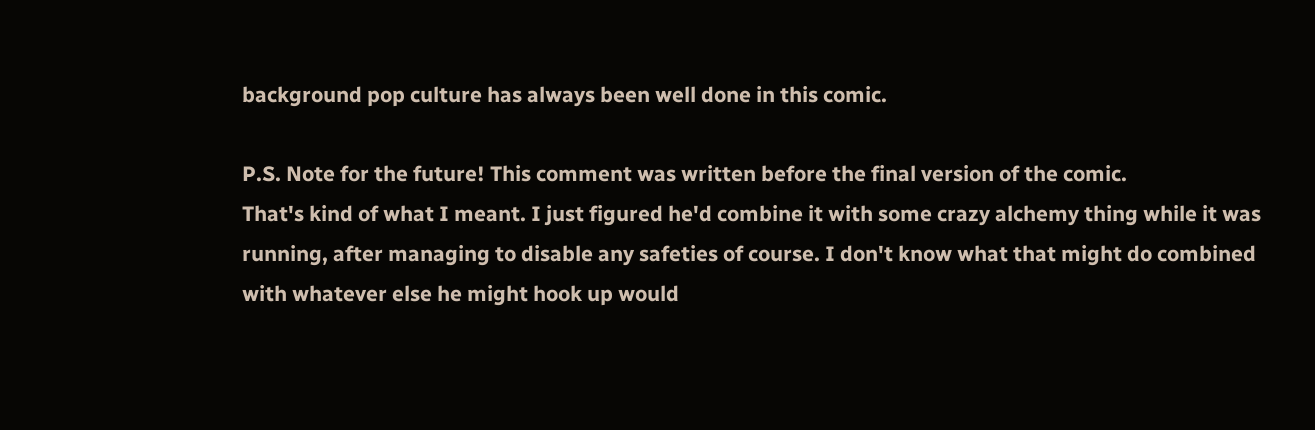background pop culture has always been well done in this comic.

P.S. Note for the future! This comment was written before the final version of the comic.
That's kind of what I meant. I just figured he'd combine it with some crazy alchemy thing while it was running, after managing to disable any safeties of course. I don't know what that might do combined with whatever else he might hook up would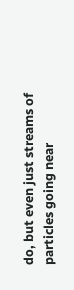do, but even just streams of particles going near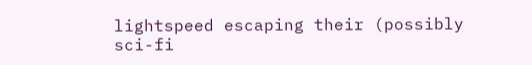lightspeed escaping their (possibly sci-fi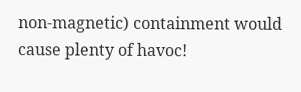non-magnetic) containment would cause plenty of havoc!